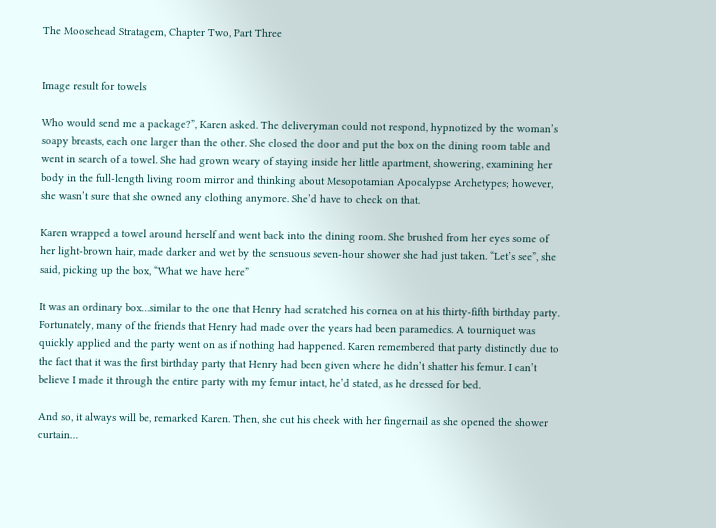The Moosehead Stratagem, Chapter Two, Part Three


Image result for towels

Who would send me a package?”, Karen asked. The deliveryman could not respond, hypnotized by the woman’s soapy breasts, each one larger than the other. She closed the door and put the box on the dining room table and went in search of a towel. She had grown weary of staying inside her little apartment, showering, examining her body in the full-length living room mirror and thinking about Mesopotamian Apocalypse Archetypes; however, she wasn’t sure that she owned any clothing anymore. She’d have to check on that.

Karen wrapped a towel around herself and went back into the dining room. She brushed from her eyes some of her light-brown hair, made darker and wet by the sensuous seven-hour shower she had just taken. “Let’s see”, she said, picking up the box, “What we have here”

It was an ordinary box…similar to the one that Henry had scratched his cornea on at his thirty-fifth birthday party. Fortunately, many of the friends that Henry had made over the years had been paramedics. A tourniquet was quickly applied and the party went on as if nothing had happened. Karen remembered that party distinctly due to the fact that it was the first birthday party that Henry had been given where he didn’t shatter his femur. I can’t believe I made it through the entire party with my femur intact, he’d stated, as he dressed for bed.

And so, it always will be, remarked Karen. Then, she cut his cheek with her fingernail as she opened the shower curtain…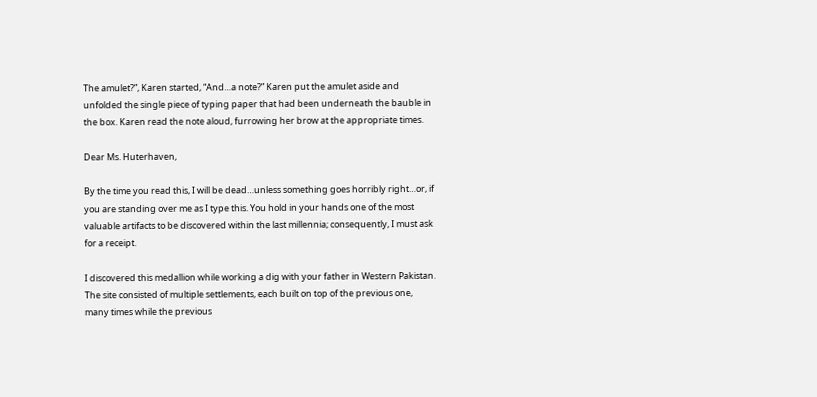The amulet?”, Karen started, “And…a note?” Karen put the amulet aside and unfolded the single piece of typing paper that had been underneath the bauble in the box. Karen read the note aloud, furrowing her brow at the appropriate times.

Dear Ms. Huterhaven,

By the time you read this, I will be dead…unless something goes horribly right…or, if you are standing over me as I type this. You hold in your hands one of the most valuable artifacts to be discovered within the last millennia; consequently, I must ask for a receipt.

I discovered this medallion while working a dig with your father in Western Pakistan. The site consisted of multiple settlements, each built on top of the previous one, many times while the previous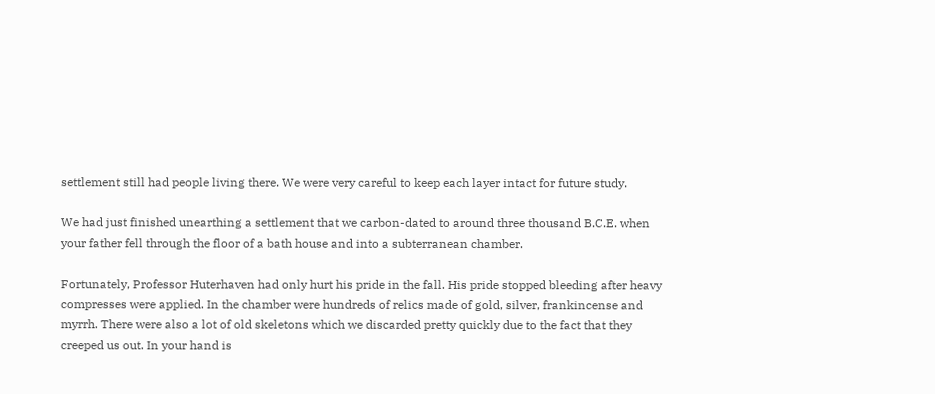settlement still had people living there. We were very careful to keep each layer intact for future study.

We had just finished unearthing a settlement that we carbon-dated to around three thousand B.C.E. when your father fell through the floor of a bath house and into a subterranean chamber.

Fortunately, Professor Huterhaven had only hurt his pride in the fall. His pride stopped bleeding after heavy compresses were applied. In the chamber were hundreds of relics made of gold, silver, frankincense and myrrh. There were also a lot of old skeletons which we discarded pretty quickly due to the fact that they creeped us out. In your hand is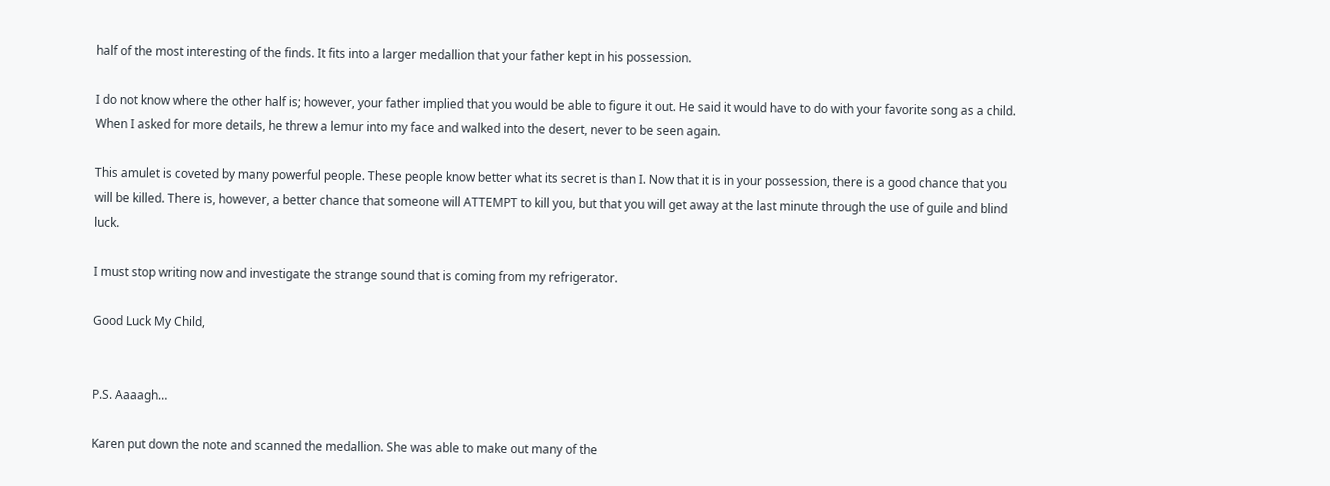half of the most interesting of the finds. It fits into a larger medallion that your father kept in his possession.

I do not know where the other half is; however, your father implied that you would be able to figure it out. He said it would have to do with your favorite song as a child. When I asked for more details, he threw a lemur into my face and walked into the desert, never to be seen again.

This amulet is coveted by many powerful people. These people know better what its secret is than I. Now that it is in your possession, there is a good chance that you will be killed. There is, however, a better chance that someone will ATTEMPT to kill you, but that you will get away at the last minute through the use of guile and blind luck.

I must stop writing now and investigate the strange sound that is coming from my refrigerator.

Good Luck My Child,


P.S. Aaaagh…

Karen put down the note and scanned the medallion. She was able to make out many of the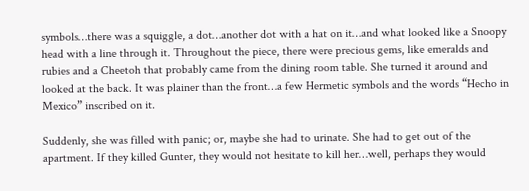symbols…there was a squiggle, a dot…another dot with a hat on it…and what looked like a Snoopy head with a line through it. Throughout the piece, there were precious gems, like emeralds and rubies and a Cheetoh that probably came from the dining room table. She turned it around and looked at the back. It was plainer than the front…a few Hermetic symbols and the words “Hecho in Mexico” inscribed on it.

Suddenly, she was filled with panic; or, maybe she had to urinate. She had to get out of the apartment. If they killed Gunter, they would not hesitate to kill her…well, perhaps they would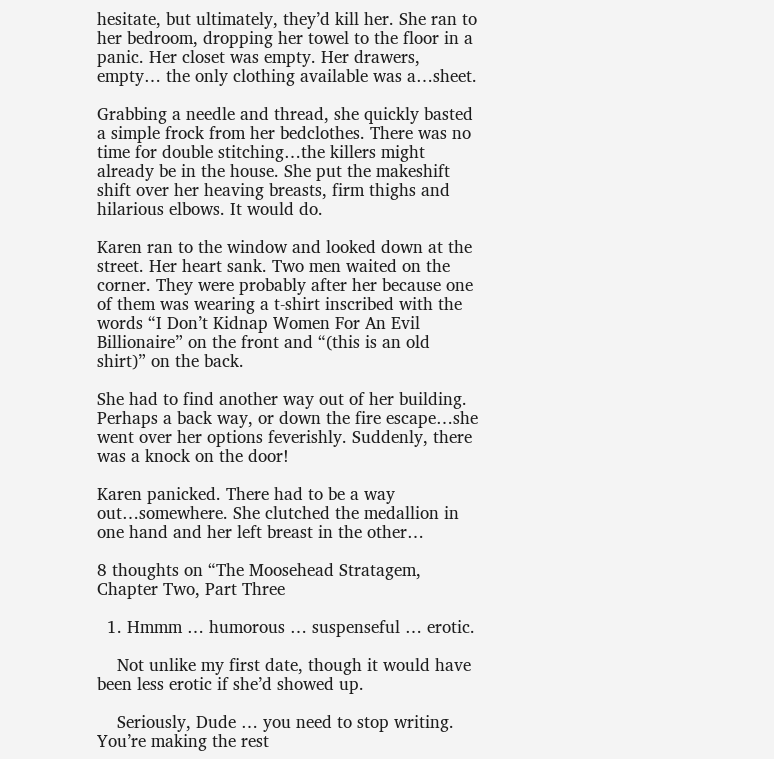hesitate, but ultimately, they’d kill her. She ran to her bedroom, dropping her towel to the floor in a panic. Her closet was empty. Her drawers, empty… the only clothing available was a…sheet.

Grabbing a needle and thread, she quickly basted a simple frock from her bedclothes. There was no time for double stitching…the killers might already be in the house. She put the makeshift shift over her heaving breasts, firm thighs and hilarious elbows. It would do.

Karen ran to the window and looked down at the street. Her heart sank. Two men waited on the corner. They were probably after her because one of them was wearing a t-shirt inscribed with the words “I Don’t Kidnap Women For An Evil Billionaire” on the front and “(this is an old shirt)” on the back.

She had to find another way out of her building. Perhaps a back way, or down the fire escape…she went over her options feverishly. Suddenly, there was a knock on the door!

Karen panicked. There had to be a way out…somewhere. She clutched the medallion in one hand and her left breast in the other…

8 thoughts on “The Moosehead Stratagem, Chapter Two, Part Three

  1. Hmmm … humorous … suspenseful … erotic.

    Not unlike my first date, though it would have been less erotic if she’d showed up.

    Seriously, Dude … you need to stop writing. You’re making the rest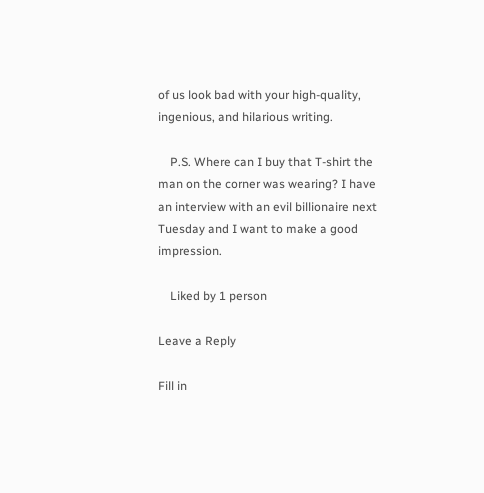of us look bad with your high-quality, ingenious, and hilarious writing.

    P.S. Where can I buy that T-shirt the man on the corner was wearing? I have an interview with an evil billionaire next Tuesday and I want to make a good impression.

    Liked by 1 person

Leave a Reply

Fill in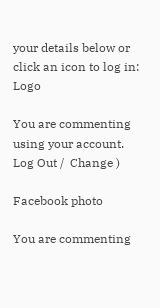your details below or click an icon to log in: Logo

You are commenting using your account. Log Out /  Change )

Facebook photo

You are commenting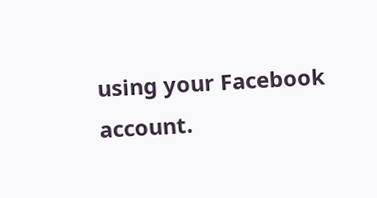using your Facebook account.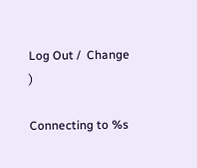Log Out /  Change )

Connecting to %s